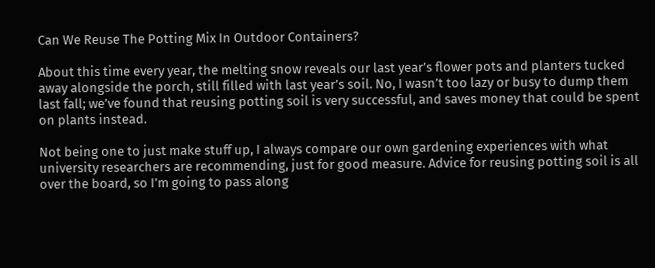Can We Reuse The Potting Mix In Outdoor Containers?

About this time every year, the melting snow reveals our last year’s flower pots and planters tucked away alongside the porch, still filled with last year’s soil. No, I wasn’t too lazy or busy to dump them last fall; we’ve found that reusing potting soil is very successful, and saves money that could be spent on plants instead.

Not being one to just make stuff up, I always compare our own gardening experiences with what university researchers are recommending, just for good measure. Advice for reusing potting soil is all over the board, so I’m going to pass along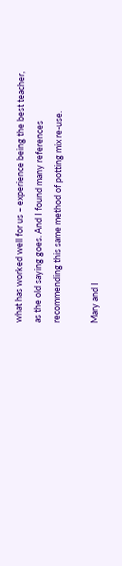what has worked well for us – experience being the best teacher, as the old saying goes. And I found many references recommending this same method of potting mix re-use.

Mary and I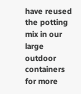have reused the potting mix in our large outdoor containers for more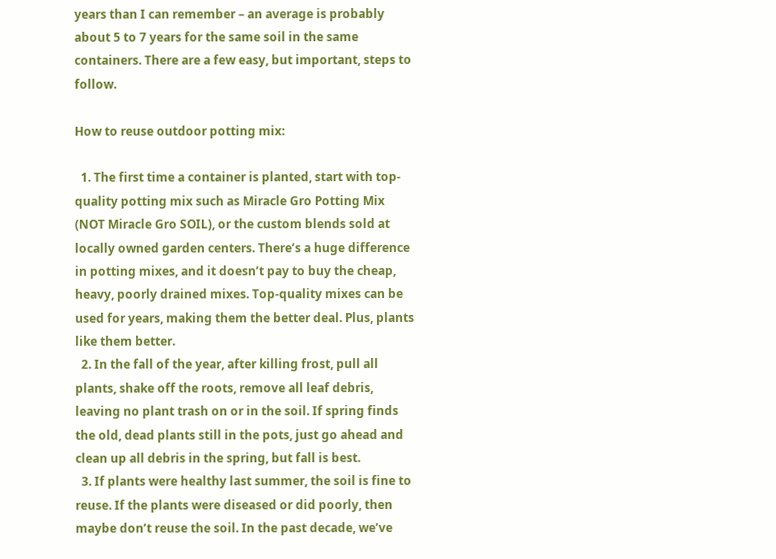years than I can remember – an average is probably about 5 to 7 years for the same soil in the same containers. There are a few easy, but important, steps to follow.

How to reuse outdoor potting mix:

  1. The first time a container is planted, start with top-quality potting mix such as Miracle Gro Potting Mix (NOT Miracle Gro SOIL), or the custom blends sold at locally owned garden centers. There’s a huge difference in potting mixes, and it doesn’t pay to buy the cheap, heavy, poorly drained mixes. Top-quality mixes can be used for years, making them the better deal. Plus, plants like them better.
  2. In the fall of the year, after killing frost, pull all plants, shake off the roots, remove all leaf debris, leaving no plant trash on or in the soil. If spring finds the old, dead plants still in the pots, just go ahead and clean up all debris in the spring, but fall is best.
  3. If plants were healthy last summer, the soil is fine to reuse. If the plants were diseased or did poorly, then maybe don’t reuse the soil. In the past decade, we’ve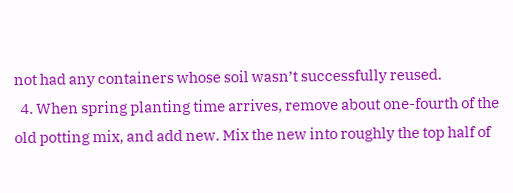not had any containers whose soil wasn’t successfully reused.
  4. When spring planting time arrives, remove about one-fourth of the old potting mix, and add new. Mix the new into roughly the top half of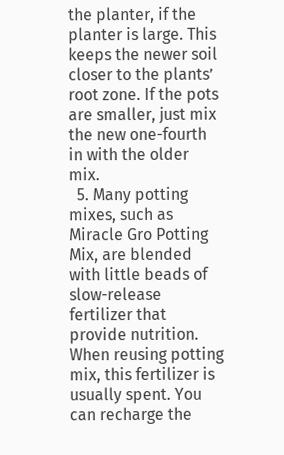the planter, if the planter is large. This keeps the newer soil closer to the plants’ root zone. If the pots are smaller, just mix the new one-fourth in with the older mix.
  5. Many potting mixes, such as Miracle Gro Potting Mix, are blended with little beads of slow-release fertilizer that provide nutrition.  When reusing potting mix, this fertilizer is usually spent. You can recharge the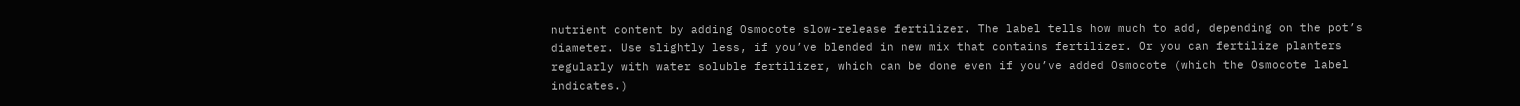nutrient content by adding Osmocote slow-release fertilizer. The label tells how much to add, depending on the pot’s diameter. Use slightly less, if you’ve blended in new mix that contains fertilizer. Or you can fertilize planters regularly with water soluble fertilizer, which can be done even if you’ve added Osmocote (which the Osmocote label indicates.)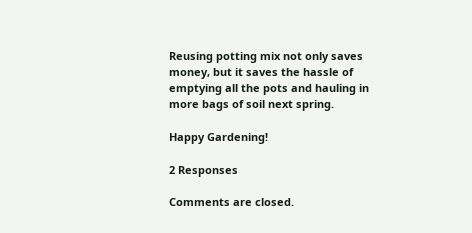Reusing potting mix not only saves money, but it saves the hassle of emptying all the pots and hauling in more bags of soil next spring.

Happy Gardening!

2 Responses

Comments are closed.